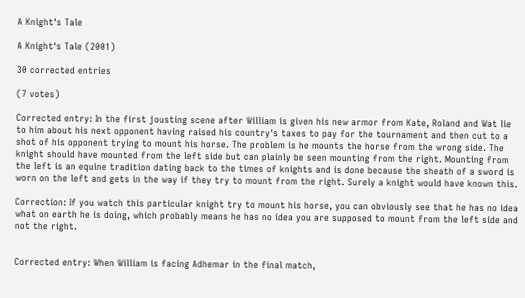A Knight's Tale

A Knight's Tale (2001)

30 corrected entries

(7 votes)

Corrected entry: In the first jousting scene after William is given his new armor from Kate, Roland and Wat lie to him about his next opponent having raised his country's taxes to pay for the tournament and then cut to a shot of his opponent trying to mount his horse. The problem is he mounts the horse from the wrong side. The knight should have mounted from the left side but can plainly be seen mounting from the right. Mounting from the left is an equine tradition dating back to the times of knights and is done because the sheath of a sword is worn on the left and gets in the way if they try to mount from the right. Surely a knight would have known this.

Correction: If you watch this particular knight try to mount his horse, you can obviously see that he has no idea what on earth he is doing, which probably means he has no idea you are supposed to mount from the left side and not the right.


Corrected entry: When William is facing Adhemar in the final match,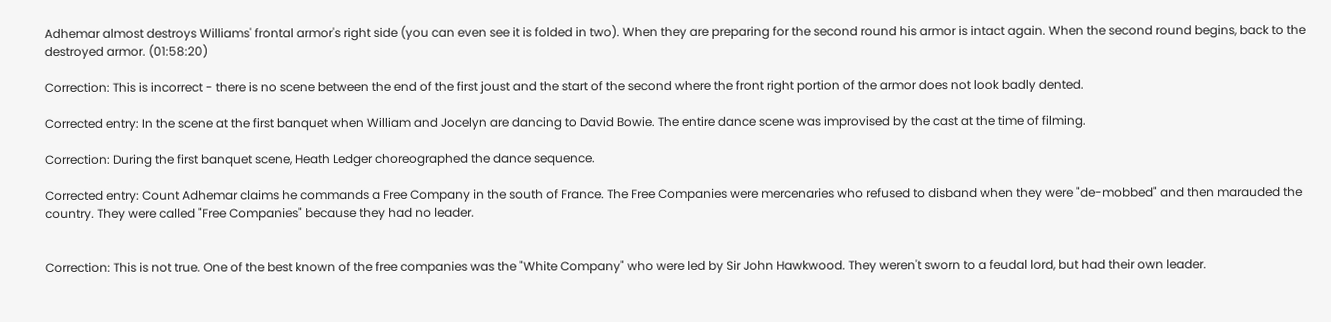Adhemar almost destroys Williams' frontal armor's right side (you can even see it is folded in two). When they are preparing for the second round his armor is intact again. When the second round begins, back to the destroyed armor. (01:58:20)

Correction: This is incorrect - there is no scene between the end of the first joust and the start of the second where the front right portion of the armor does not look badly dented.

Corrected entry: In the scene at the first banquet when William and Jocelyn are dancing to David Bowie. The entire dance scene was improvised by the cast at the time of filming.

Correction: During the first banquet scene, Heath Ledger choreographed the dance sequence.

Corrected entry: Count Adhemar claims he commands a Free Company in the south of France. The Free Companies were mercenaries who refused to disband when they were "de-mobbed" and then marauded the country. They were called "Free Companies" because they had no leader.


Correction: This is not true. One of the best known of the free companies was the "White Company" who were led by Sir John Hawkwood. They weren't sworn to a feudal lord, but had their own leader.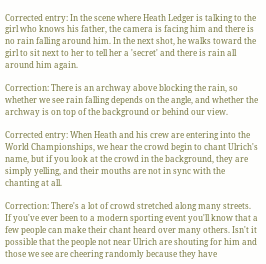Corrected entry: In the scene where Heath Ledger is talking to the girl who knows his father, the camera is facing him and there is no rain falling around him. In the next shot, he walks toward the girl to sit next to her to tell her a 'secret' and there is rain all around him again.

Correction: There is an archway above blocking the rain, so whether we see rain falling depends on the angle, and whether the archway is on top of the background or behind our view.

Corrected entry: When Heath and his crew are entering into the World Championships, we hear the crowd begin to chant Ulrich's name, but if you look at the crowd in the background, they are simply yelling, and their mouths are not in sync with the chanting at all.

Correction: There's a lot of crowd stretched along many streets. If you've ever been to a modern sporting event you'll know that a few people can make their chant heard over many others. Isn't it possible that the people not near Ulrich are shouting for him and those we see are cheering randomly because they have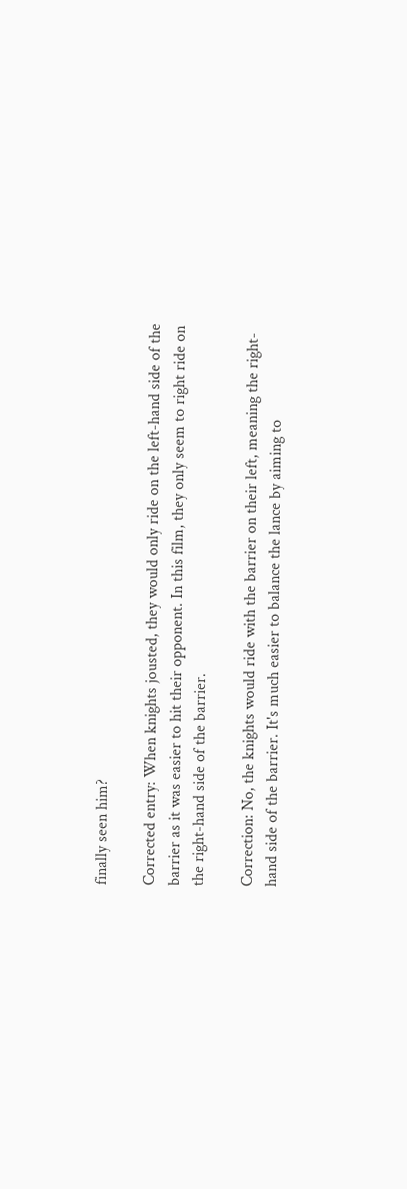finally seen him?

Corrected entry: When knights jousted, they would only ride on the left-hand side of the barrier as it was easier to hit their opponent. In this film, they only seem to right ride on the right-hand side of the barrier.

Correction: No, the knights would ride with the barrier on their left, meaning the right-hand side of the barrier. It's much easier to balance the lance by aiming to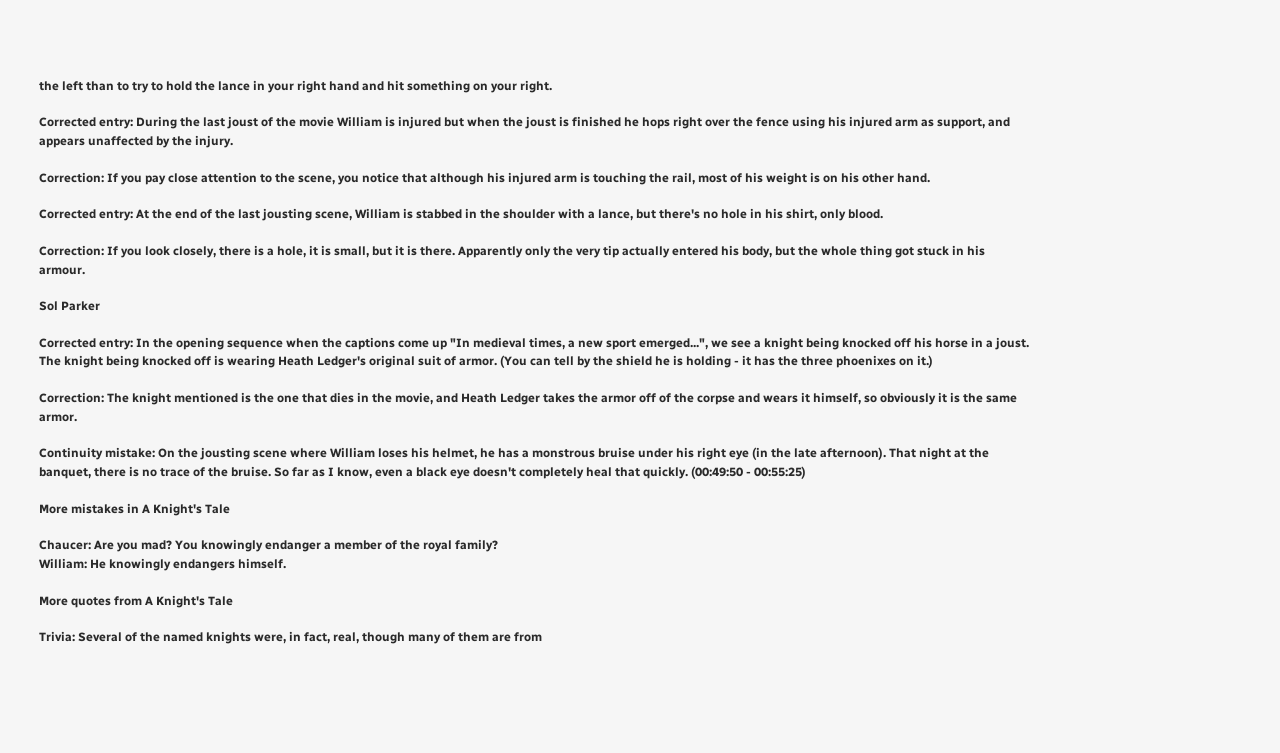the left than to try to hold the lance in your right hand and hit something on your right.

Corrected entry: During the last joust of the movie William is injured but when the joust is finished he hops right over the fence using his injured arm as support, and appears unaffected by the injury.

Correction: If you pay close attention to the scene, you notice that although his injured arm is touching the rail, most of his weight is on his other hand.

Corrected entry: At the end of the last jousting scene, William is stabbed in the shoulder with a lance, but there's no hole in his shirt, only blood.

Correction: If you look closely, there is a hole, it is small, but it is there. Apparently only the very tip actually entered his body, but the whole thing got stuck in his armour.

Sol Parker

Corrected entry: In the opening sequence when the captions come up "In medieval times, a new sport emerged...", we see a knight being knocked off his horse in a joust. The knight being knocked off is wearing Heath Ledger's original suit of armor. (You can tell by the shield he is holding - it has the three phoenixes on it.)

Correction: The knight mentioned is the one that dies in the movie, and Heath Ledger takes the armor off of the corpse and wears it himself, so obviously it is the same armor.

Continuity mistake: On the jousting scene where William loses his helmet, he has a monstrous bruise under his right eye (in the late afternoon). That night at the banquet, there is no trace of the bruise. So far as I know, even a black eye doesn't completely heal that quickly. (00:49:50 - 00:55:25)

More mistakes in A Knight's Tale

Chaucer: Are you mad? You knowingly endanger a member of the royal family?
William: He knowingly endangers himself.

More quotes from A Knight's Tale

Trivia: Several of the named knights were, in fact, real, though many of them are from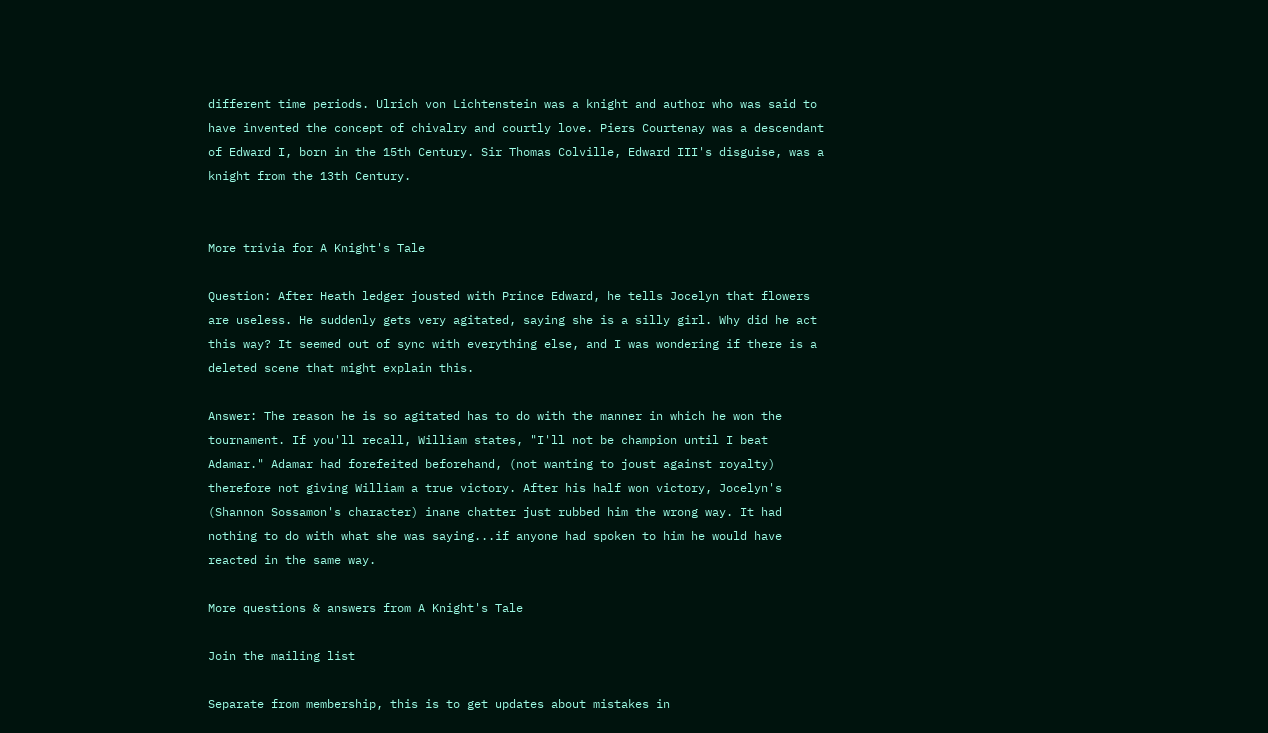different time periods. Ulrich von Lichtenstein was a knight and author who was said to have invented the concept of chivalry and courtly love. Piers Courtenay was a descendant of Edward I, born in the 15th Century. Sir Thomas Colville, Edward III's disguise, was a knight from the 13th Century.


More trivia for A Knight's Tale

Question: After Heath ledger jousted with Prince Edward, he tells Jocelyn that flowers are useless. He suddenly gets very agitated, saying she is a silly girl. Why did he act this way? It seemed out of sync with everything else, and I was wondering if there is a deleted scene that might explain this.

Answer: The reason he is so agitated has to do with the manner in which he won the tournament. If you'll recall, William states, "I'll not be champion until I beat Adamar." Adamar had forefeited beforehand, (not wanting to joust against royalty) therefore not giving William a true victory. After his half won victory, Jocelyn's (Shannon Sossamon's character) inane chatter just rubbed him the wrong way. It had nothing to do with what she was saying...if anyone had spoken to him he would have reacted in the same way.

More questions & answers from A Knight's Tale

Join the mailing list

Separate from membership, this is to get updates about mistakes in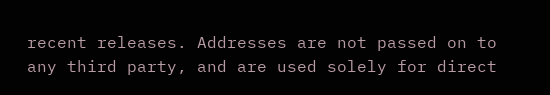recent releases. Addresses are not passed on to any third party, and are used solely for direct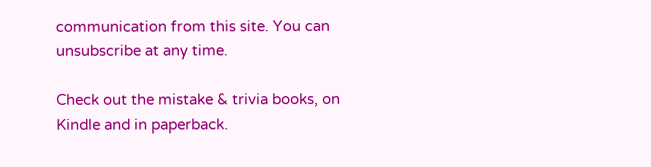communication from this site. You can unsubscribe at any time.

Check out the mistake & trivia books, on Kindle and in paperback.